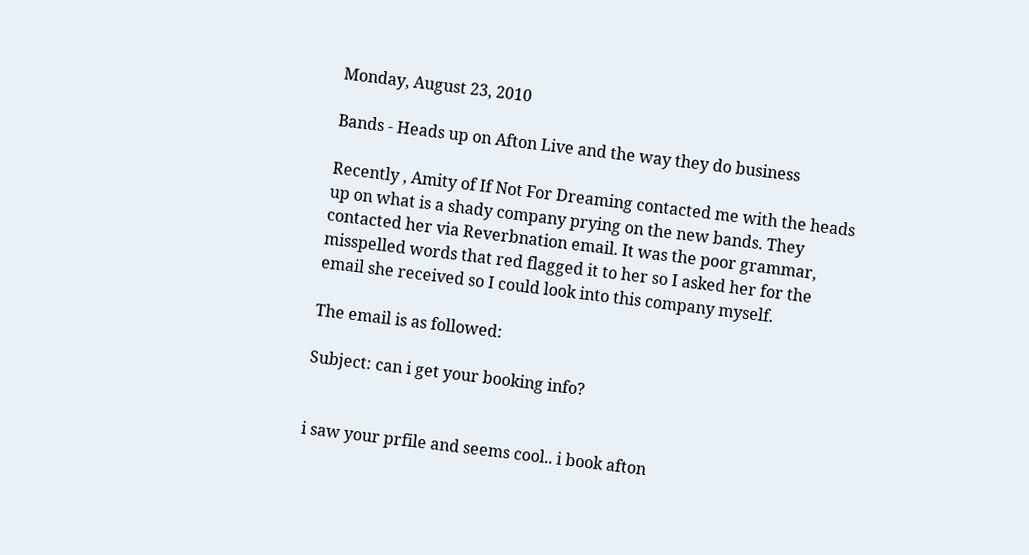Monday, August 23, 2010

Bands - Heads up on Afton Live and the way they do business

Recently , Amity of If Not For Dreaming contacted me with the heads up on what is a shady company prying on the new bands. They contacted her via Reverbnation email. It was the poor grammar, misspelled words that red flagged it to her so I asked her for the email she received so I could look into this company myself.

The email is as followed:

Subject: can i get your booking info?


i saw your prfile and seems cool.. i book afton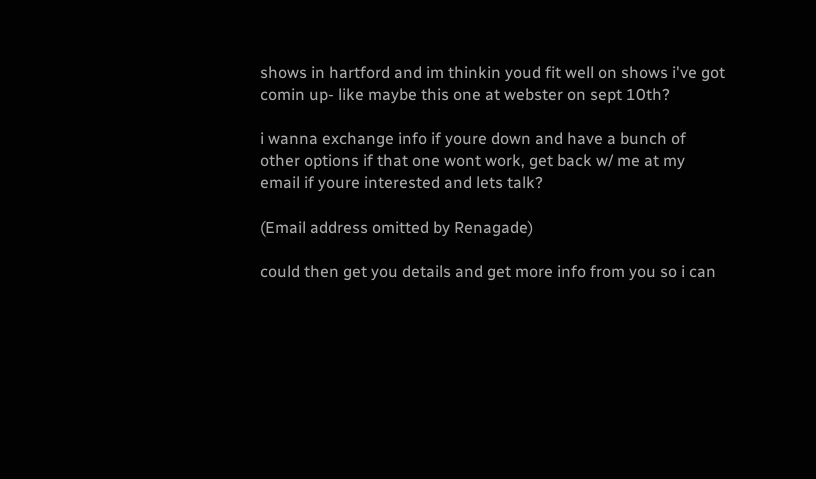shows in hartford and im thinkin youd fit well on shows i've got comin up- like maybe this one at webster on sept 10th?

i wanna exchange info if youre down and have a bunch of other options if that one wont work, get back w/ me at my email if youre interested and lets talk?

(Email address omitted by Renagade)

could then get you details and get more info from you so i can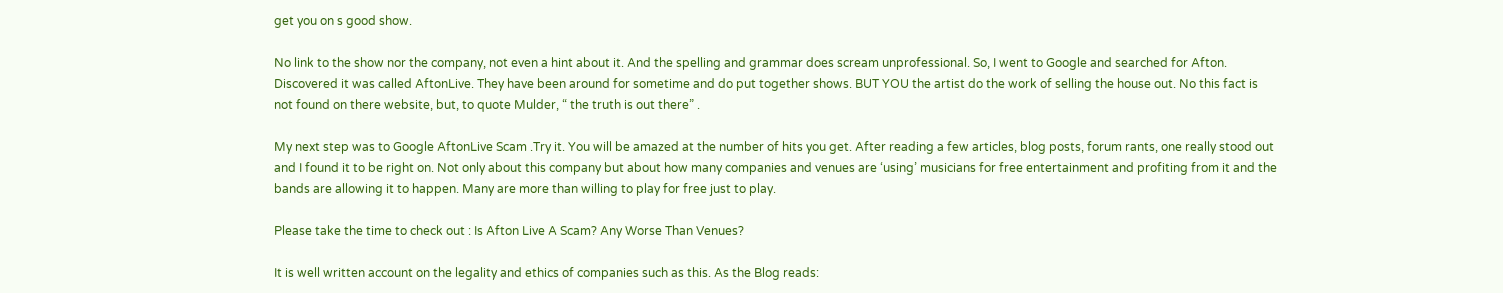get you on s good show.

No link to the show nor the company, not even a hint about it. And the spelling and grammar does scream unprofessional. So, I went to Google and searched for Afton. Discovered it was called AftonLive. They have been around for sometime and do put together shows. BUT YOU the artist do the work of selling the house out. No this fact is not found on there website, but, to quote Mulder, “ the truth is out there” .

My next step was to Google AftonLive Scam .Try it. You will be amazed at the number of hits you get. After reading a few articles, blog posts, forum rants, one really stood out and I found it to be right on. Not only about this company but about how many companies and venues are ‘using’ musicians for free entertainment and profiting from it and the bands are allowing it to happen. Many are more than willing to play for free just to play.

Please take the time to check out : Is Afton Live A Scam? Any Worse Than Venues?

It is well written account on the legality and ethics of companies such as this. As the Blog reads: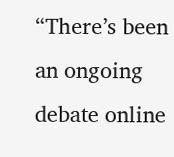“There’s been an ongoing debate online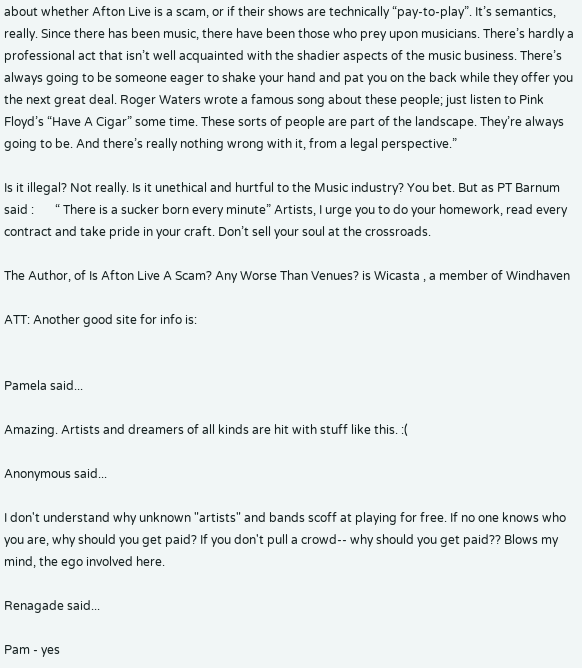about whether Afton Live is a scam, or if their shows are technically “pay-to-play”. It’s semantics, really. Since there has been music, there have been those who prey upon musicians. There’s hardly a professional act that isn’t well acquainted with the shadier aspects of the music business. There’s always going to be someone eager to shake your hand and pat you on the back while they offer you the next great deal. Roger Waters wrote a famous song about these people; just listen to Pink Floyd’s “Have A Cigar” some time. These sorts of people are part of the landscape. They’re always going to be. And there’s really nothing wrong with it, from a legal perspective.”

Is it illegal? Not really. Is it unethical and hurtful to the Music industry? You bet. But as PT Barnum said :       “ There is a sucker born every minute” Artists, I urge you to do your homework, read every contract and take pride in your craft. Don’t sell your soul at the crossroads.

The Author, of Is Afton Live A Scam? Any Worse Than Venues? is Wicasta , a member of Windhaven

ATT: Another good site for info is:


Pamela said...

Amazing. Artists and dreamers of all kinds are hit with stuff like this. :(

Anonymous said...

I don't understand why unknown "artists" and bands scoff at playing for free. If no one knows who you are, why should you get paid? If you don't pull a crowd-- why should you get paid?? Blows my mind, the ego involved here.

Renagade said...

Pam - yes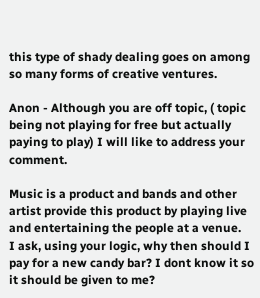this type of shady dealing goes on among so many forms of creative ventures.

Anon - Although you are off topic, ( topic being not playing for free but actually paying to play) I will like to address your comment.

Music is a product and bands and other artist provide this product by playing live and entertaining the people at a venue.
I ask, using your logic, why then should I pay for a new candy bar? I dont know it so it should be given to me?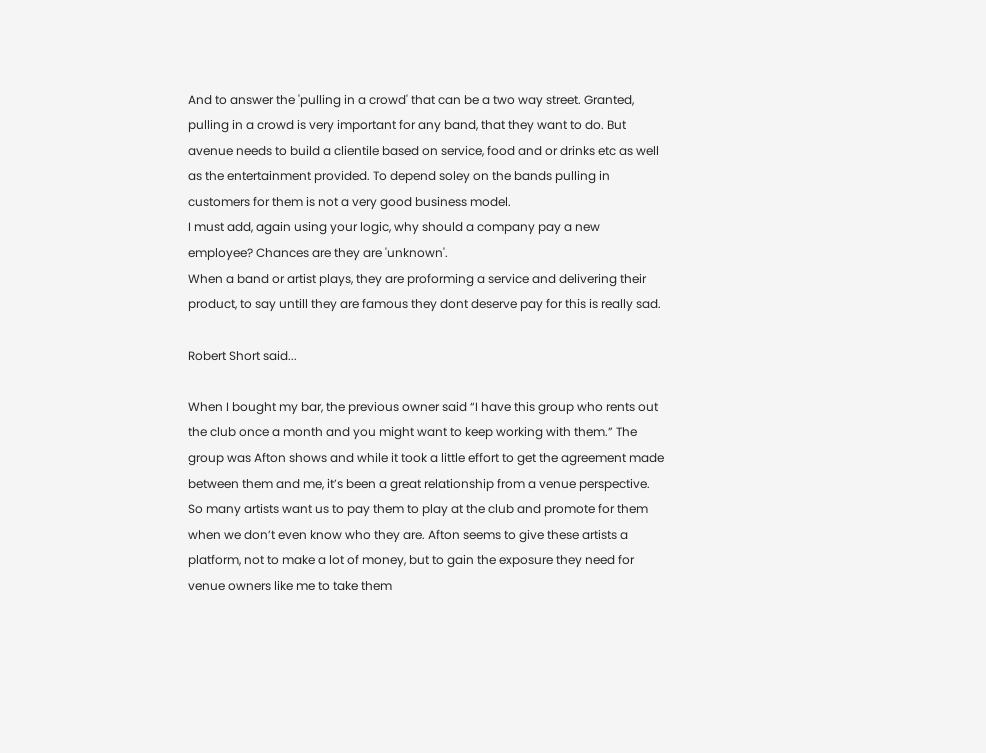And to answer the 'pulling in a crowd' that can be a two way street. Granted, pulling in a crowd is very important for any band, that they want to do. But avenue needs to build a clientile based on service, food and or drinks etc as well as the entertainment provided. To depend soley on the bands pulling in customers for them is not a very good business model.
I must add, again using your logic, why should a company pay a new employee? Chances are they are 'unknown'.
When a band or artist plays, they are proforming a service and delivering their product, to say untill they are famous they dont deserve pay for this is really sad.

Robert Short said...

When I bought my bar, the previous owner said “I have this group who rents out the club once a month and you might want to keep working with them.” The group was Afton shows and while it took a little effort to get the agreement made between them and me, it’s been a great relationship from a venue perspective. So many artists want us to pay them to play at the club and promote for them when we don’t even know who they are. Afton seems to give these artists a platform, not to make a lot of money, but to gain the exposure they need for venue owners like me to take them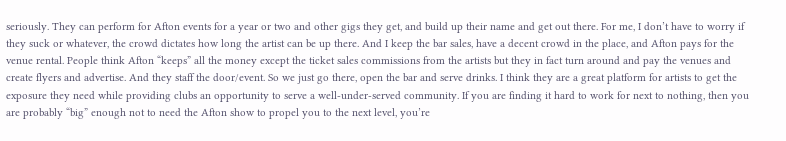seriously. They can perform for Afton events for a year or two and other gigs they get, and build up their name and get out there. For me, I don’t have to worry if they suck or whatever, the crowd dictates how long the artist can be up there. And I keep the bar sales, have a decent crowd in the place, and Afton pays for the venue rental. People think Afton “keeps” all the money except the ticket sales commissions from the artists but they in fact turn around and pay the venues and create flyers and advertise. And they staff the door/event. So we just go there, open the bar and serve drinks. I think they are a great platform for artists to get the exposure they need while providing clubs an opportunity to serve a well-under-served community. If you are finding it hard to work for next to nothing, then you are probably “big” enough not to need the Afton show to propel you to the next level, you’re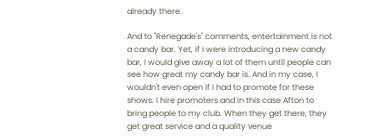already there.

And to "Renegade's" comments, entertainment is not a candy bar. Yet, if i were introducing a new candy bar, I would give away a lot of them until people can see how great my candy bar is. And in my case, I wouldn't even open if I had to promote for these shows. I hire promoters and in this case Afton to bring people to my club. When they get there, they get great service and a quality venue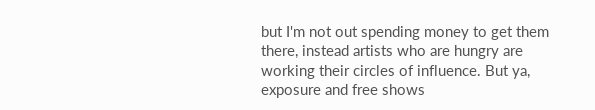but I'm not out spending money to get them there, instead artists who are hungry are working their circles of influence. But ya, exposure and free shows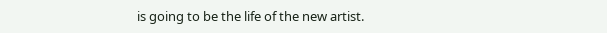is going to be the life of the new artist.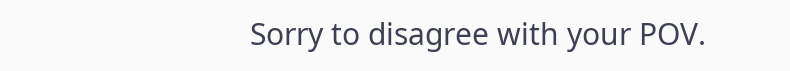Sorry to disagree with your POV.